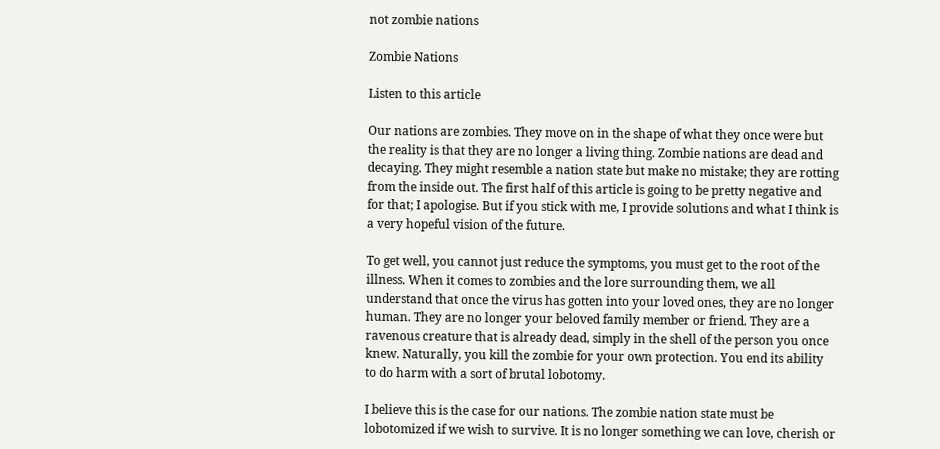not zombie nations

Zombie Nations

Listen to this article

Our nations are zombies. They move on in the shape of what they once were but the reality is that they are no longer a living thing. Zombie nations are dead and decaying. They might resemble a nation state but make no mistake; they are rotting from the inside out. The first half of this article is going to be pretty negative and for that; I apologise. But if you stick with me, I provide solutions and what I think is a very hopeful vision of the future.

To get well, you cannot just reduce the symptoms, you must get to the root of the illness. When it comes to zombies and the lore surrounding them, we all understand that once the virus has gotten into your loved ones, they are no longer human. They are no longer your beloved family member or friend. They are a ravenous creature that is already dead, simply in the shell of the person you once knew. Naturally, you kill the zombie for your own protection. You end its ability to do harm with a sort of brutal lobotomy.

I believe this is the case for our nations. The zombie nation state must be lobotomized if we wish to survive. It is no longer something we can love, cherish or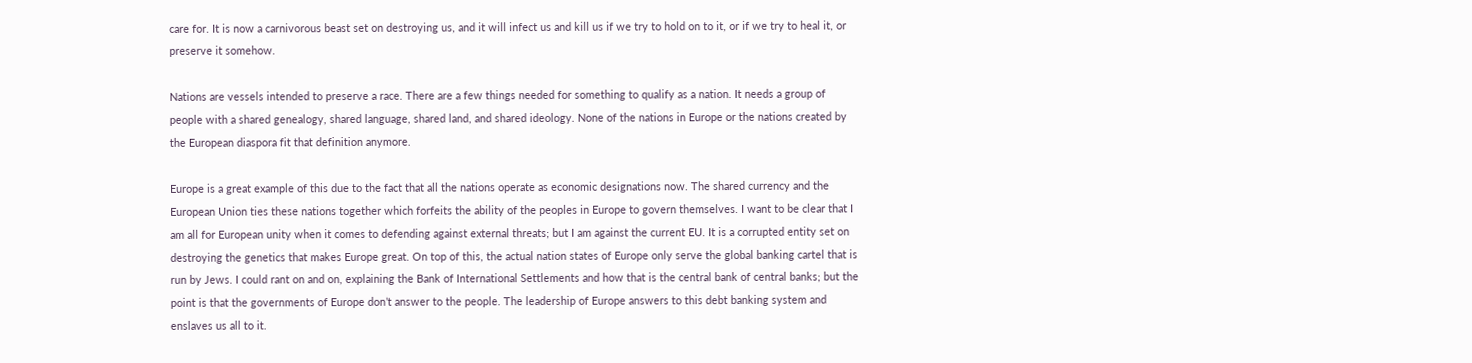care for. It is now a carnivorous beast set on destroying us, and it will infect us and kill us if we try to hold on to it, or if we try to heal it, or preserve it somehow.

Nations are vessels intended to preserve a race. There are a few things needed for something to qualify as a nation. It needs a group of people with a shared genealogy, shared language, shared land, and shared ideology. None of the nations in Europe or the nations created by the European diaspora fit that definition anymore.

Europe is a great example of this due to the fact that all the nations operate as economic designations now. The shared currency and the European Union ties these nations together which forfeits the ability of the peoples in Europe to govern themselves. I want to be clear that I am all for European unity when it comes to defending against external threats; but I am against the current EU. It is a corrupted entity set on destroying the genetics that makes Europe great. On top of this, the actual nation states of Europe only serve the global banking cartel that is run by Jews. I could rant on and on, explaining the Bank of International Settlements and how that is the central bank of central banks; but the point is that the governments of Europe don’t answer to the people. The leadership of Europe answers to this debt banking system and enslaves us all to it.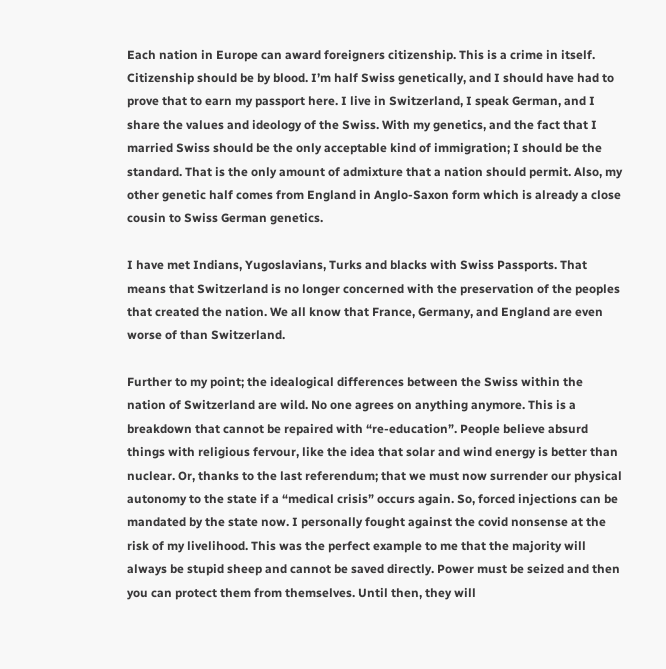Each nation in Europe can award foreigners citizenship. This is a crime in itself. Citizenship should be by blood. I’m half Swiss genetically, and I should have had to prove that to earn my passport here. I live in Switzerland, I speak German, and I share the values and ideology of the Swiss. With my genetics, and the fact that I married Swiss should be the only acceptable kind of immigration; I should be the standard. That is the only amount of admixture that a nation should permit. Also, my other genetic half comes from England in Anglo-Saxon form which is already a close cousin to Swiss German genetics.

I have met Indians, Yugoslavians, Turks and blacks with Swiss Passports. That means that Switzerland is no longer concerned with the preservation of the peoples that created the nation. We all know that France, Germany, and England are even worse of than Switzerland.

Further to my point; the idealogical differences between the Swiss within the nation of Switzerland are wild. No one agrees on anything anymore. This is a breakdown that cannot be repaired with “re-education”. People believe absurd things with religious fervour, like the idea that solar and wind energy is better than nuclear. Or, thanks to the last referendum; that we must now surrender our physical autonomy to the state if a “medical crisis” occurs again. So, forced injections can be mandated by the state now. I personally fought against the covid nonsense at the risk of my livelihood. This was the perfect example to me that the majority will always be stupid sheep and cannot be saved directly. Power must be seized and then you can protect them from themselves. Until then, they will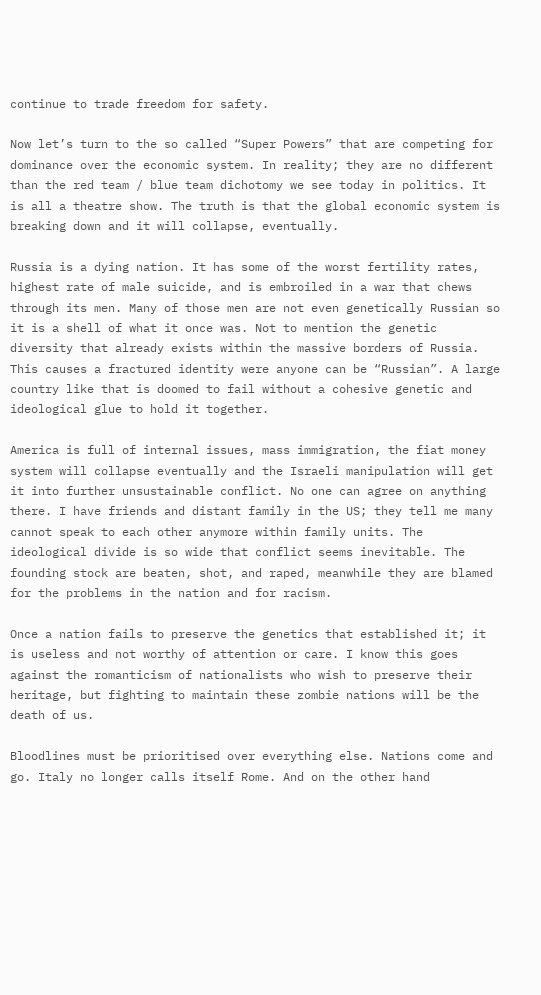continue to trade freedom for safety.

Now let’s turn to the so called “Super Powers” that are competing for dominance over the economic system. In reality; they are no different than the red team / blue team dichotomy we see today in politics. It is all a theatre show. The truth is that the global economic system is breaking down and it will collapse, eventually.

Russia is a dying nation. It has some of the worst fertility rates, highest rate of male suicide, and is embroiled in a war that chews through its men. Many of those men are not even genetically Russian so it is a shell of what it once was. Not to mention the genetic diversity that already exists within the massive borders of Russia. This causes a fractured identity were anyone can be “Russian”. A large country like that is doomed to fail without a cohesive genetic and ideological glue to hold it together.

America is full of internal issues, mass immigration, the fiat money system will collapse eventually and the Israeli manipulation will get it into further unsustainable conflict. No one can agree on anything there. I have friends and distant family in the US; they tell me many cannot speak to each other anymore within family units. The ideological divide is so wide that conflict seems inevitable. The founding stock are beaten, shot, and raped, meanwhile they are blamed for the problems in the nation and for racism.

Once a nation fails to preserve the genetics that established it; it is useless and not worthy of attention or care. I know this goes against the romanticism of nationalists who wish to preserve their heritage, but fighting to maintain these zombie nations will be the death of us.

Bloodlines must be prioritised over everything else. Nations come and go. Italy no longer calls itself Rome. And on the other hand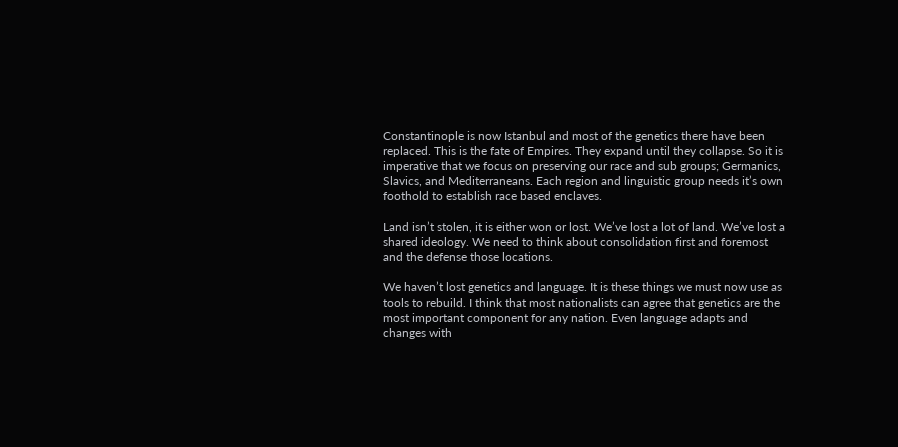Constantinople is now Istanbul and most of the genetics there have been replaced. This is the fate of Empires. They expand until they collapse. So it is imperative that we focus on preserving our race and sub groups; Germanics, Slavics, and Mediterraneans. Each region and linguistic group needs it’s own foothold to establish race based enclaves.

Land isn’t stolen, it is either won or lost. We’ve lost a lot of land. We’ve lost a shared ideology. We need to think about consolidation first and foremost and the defense those locations.

We haven’t lost genetics and language. It is these things we must now use as tools to rebuild. I think that most nationalists can agree that genetics are the most important component for any nation. Even language adapts and changes with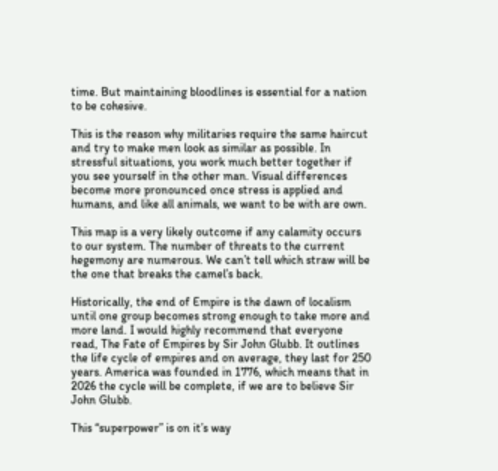time. But maintaining bloodlines is essential for a nation to be cohesive.

This is the reason why militaries require the same haircut and try to make men look as similar as possible. In stressful situations, you work much better together if you see yourself in the other man. Visual differences become more pronounced once stress is applied and humans, and like all animals, we want to be with are own.

This map is a very likely outcome if any calamity occurs to our system. The number of threats to the current hegemony are numerous. We can’t tell which straw will be the one that breaks the camel’s back.

Historically, the end of Empire is the dawn of localism until one group becomes strong enough to take more and more land. I would highly recommend that everyone read, The Fate of Empires by Sir John Glubb. It outlines the life cycle of empires and on average, they last for 250 years. America was founded in 1776, which means that in 2026 the cycle will be complete, if we are to believe Sir John Glubb.

This “superpower” is on it’s way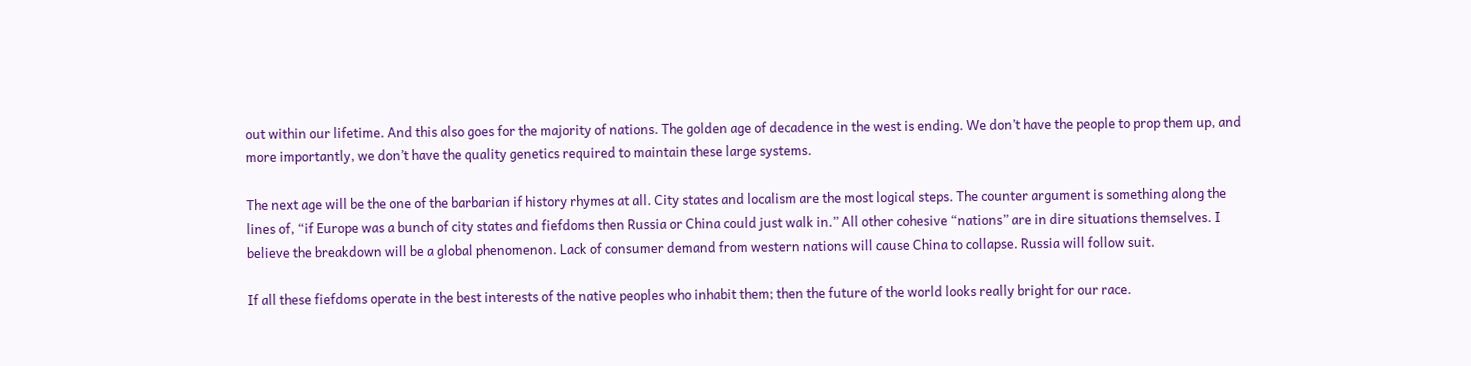out within our lifetime. And this also goes for the majority of nations. The golden age of decadence in the west is ending. We don’t have the people to prop them up, and more importantly, we don’t have the quality genetics required to maintain these large systems.

The next age will be the one of the barbarian if history rhymes at all. City states and localism are the most logical steps. The counter argument is something along the lines of, “if Europe was a bunch of city states and fiefdoms then Russia or China could just walk in.” All other cohesive “nations” are in dire situations themselves. I believe the breakdown will be a global phenomenon. Lack of consumer demand from western nations will cause China to collapse. Russia will follow suit.

If all these fiefdoms operate in the best interests of the native peoples who inhabit them; then the future of the world looks really bright for our race.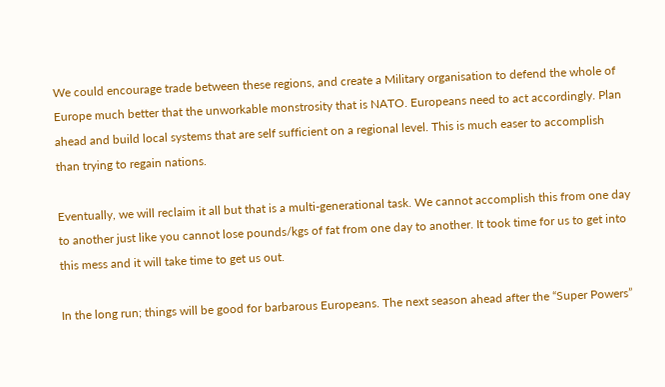We could encourage trade between these regions, and create a Military organisation to defend the whole of Europe much better that the unworkable monstrosity that is NATO. Europeans need to act accordingly. Plan ahead and build local systems that are self sufficient on a regional level. This is much easer to accomplish than trying to regain nations.

Eventually, we will reclaim it all but that is a multi-generational task. We cannot accomplish this from one day to another just like you cannot lose pounds/kgs of fat from one day to another. It took time for us to get into this mess and it will take time to get us out.

In the long run; things will be good for barbarous Europeans. The next season ahead after the “Super Powers”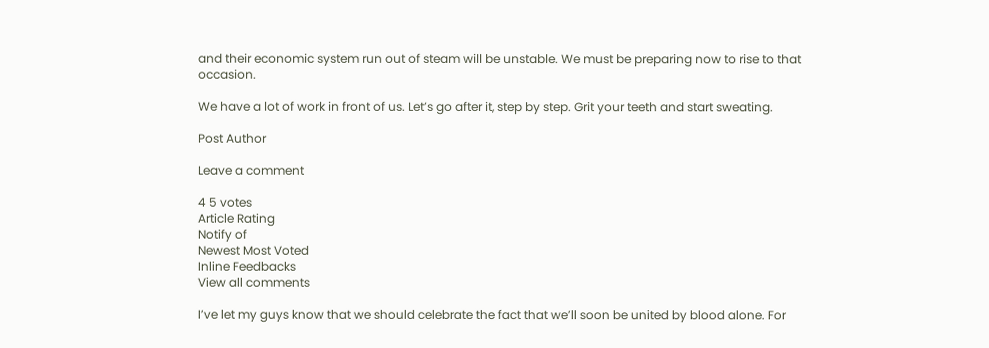and their economic system run out of steam will be unstable. We must be preparing now to rise to that occasion.

We have a lot of work in front of us. Let’s go after it, step by step. Grit your teeth and start sweating.

Post Author

Leave a comment

4 5 votes
Article Rating
Notify of
Newest Most Voted
Inline Feedbacks
View all comments

I’ve let my guys know that we should celebrate the fact that we’ll soon be united by blood alone. For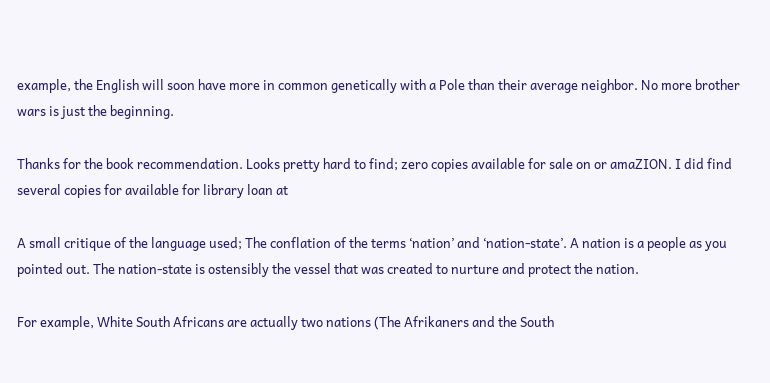example, the English will soon have more in common genetically with a Pole than their average neighbor. No more brother wars is just the beginning.

Thanks for the book recommendation. Looks pretty hard to find; zero copies available for sale on or amaZION. I did find several copies for available for library loan at

A small critique of the language used; The conflation of the terms ‘nation’ and ‘nation-state’. A nation is a people as you pointed out. The nation-state is ostensibly the vessel that was created to nurture and protect the nation.

For example, White South Africans are actually two nations (The Afrikaners and the South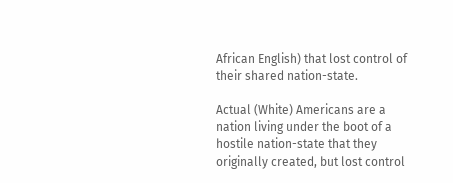African English) that lost control of their shared nation-state.

Actual (White) Americans are a nation living under the boot of a hostile nation-state that they originally created, but lost control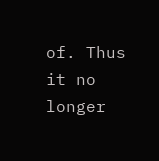of. Thus it no longer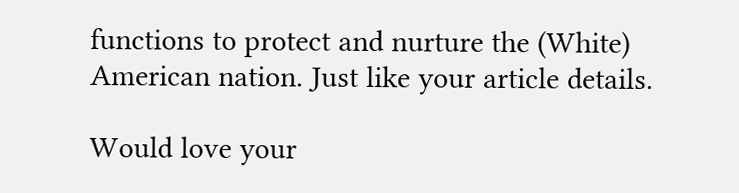functions to protect and nurture the (White) American nation. Just like your article details.

Would love your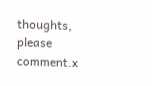thoughts, please comment.x